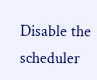Disable the scheduler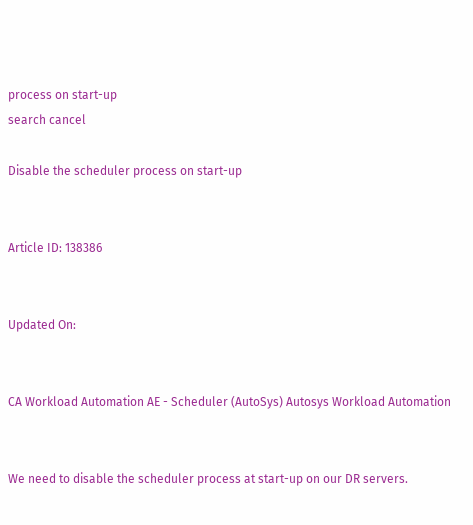process on start-up
search cancel

Disable the scheduler process on start-up


Article ID: 138386


Updated On:


CA Workload Automation AE - Scheduler (AutoSys) Autosys Workload Automation


We need to disable the scheduler process at start-up on our DR servers.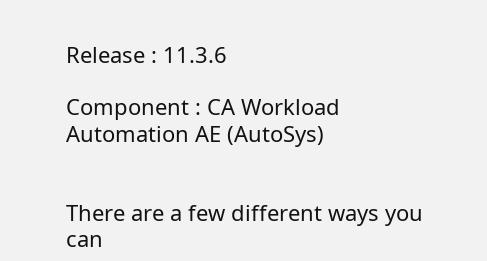Release : 11.3.6

Component : CA Workload Automation AE (AutoSys)


There are a few different ways you can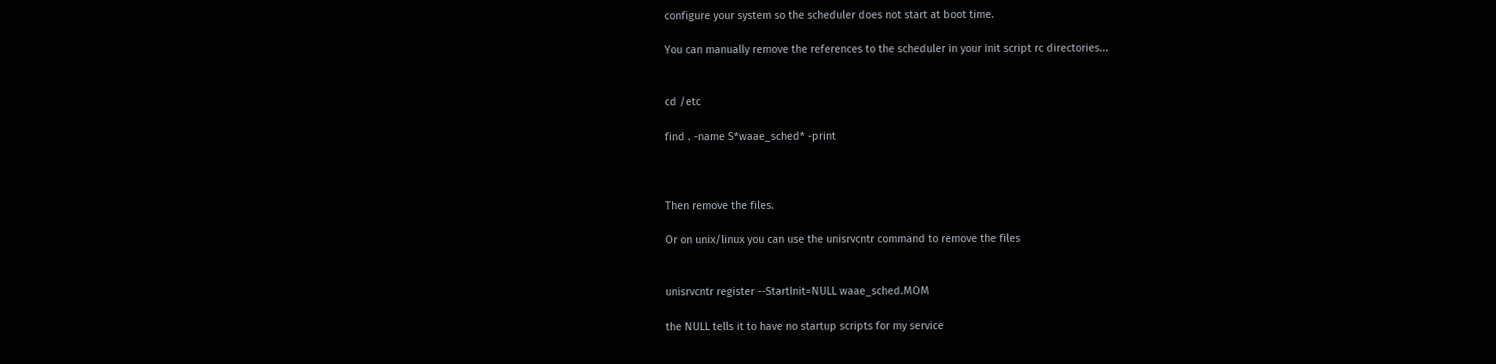configure your system so the scheduler does not start at boot time.

You can manually remove the references to the scheduler in your init script rc directories...


cd /etc

find . -name S*waae_sched* -print



Then remove the files.

Or on unix/linux you can use the unisrvcntr command to remove the files


unisrvcntr register --StartInit=NULL waae_sched.MOM

the NULL tells it to have no startup scripts for my service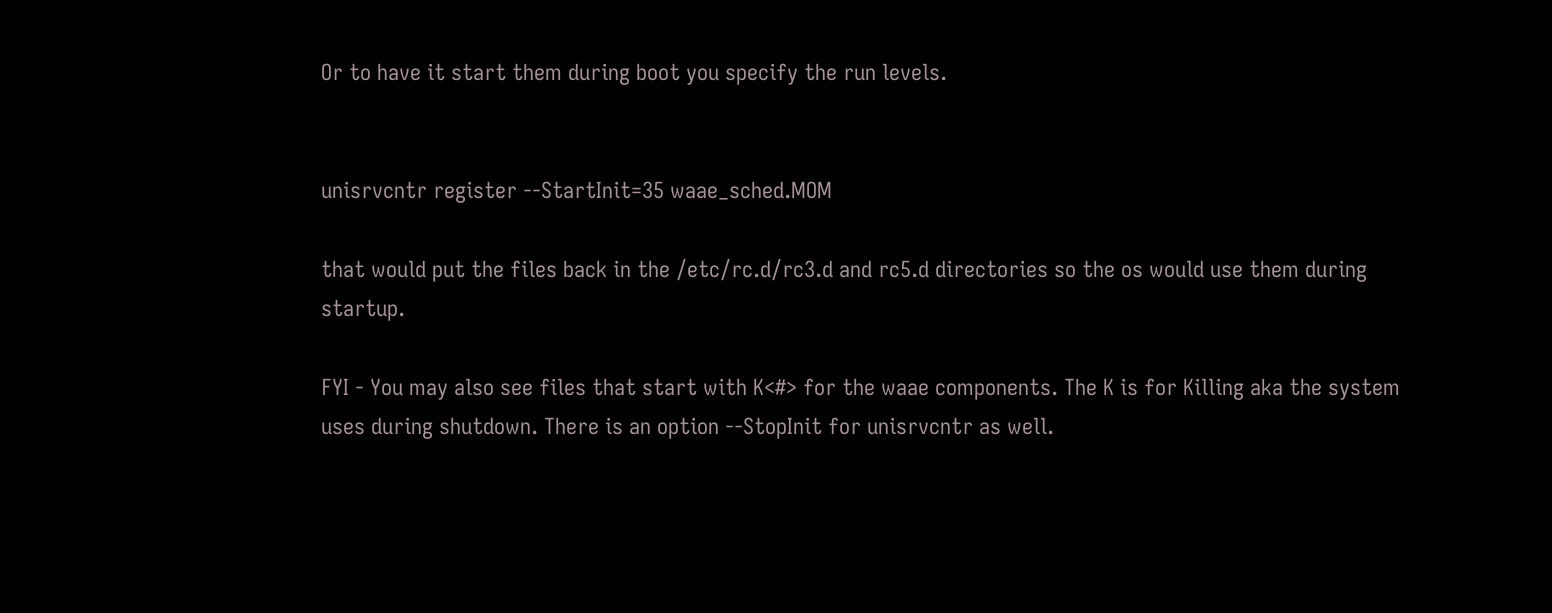Or to have it start them during boot you specify the run levels.


unisrvcntr register --StartInit=35 waae_sched.MOM

that would put the files back in the /etc/rc.d/rc3.d and rc5.d directories so the os would use them during startup.

FYI - You may also see files that start with K<#> for the waae components. The K is for Killing aka the system uses during shutdown. There is an option --StopInit for unisrvcntr as well.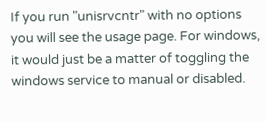If you run "unisrvcntr" with no options you will see the usage page. For windows, it would just be a matter of toggling the windows service to manual or disabled.